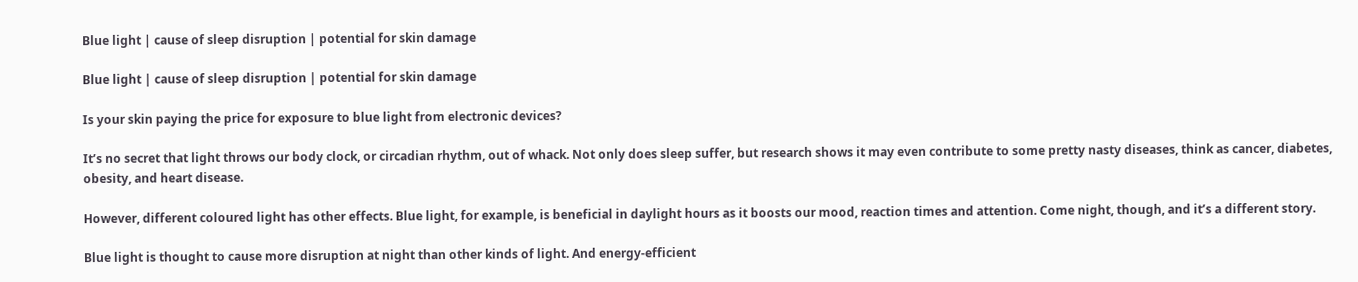Blue light | cause of sleep disruption | potential for skin damage

Blue light | cause of sleep disruption | potential for skin damage

Is your skin paying the price for exposure to blue light from electronic devices?

It’s no secret that light throws our body clock, or circadian rhythm, out of whack. Not only does sleep suffer, but research shows it may even contribute to some pretty nasty diseases, think as cancer, diabetes, obesity, and heart disease.

However, different coloured light has other effects. Blue light, for example, is beneficial in daylight hours as it boosts our mood, reaction times and attention. Come night, though, and it’s a different story.

Blue light is thought to cause more disruption at night than other kinds of light. And energy-efficient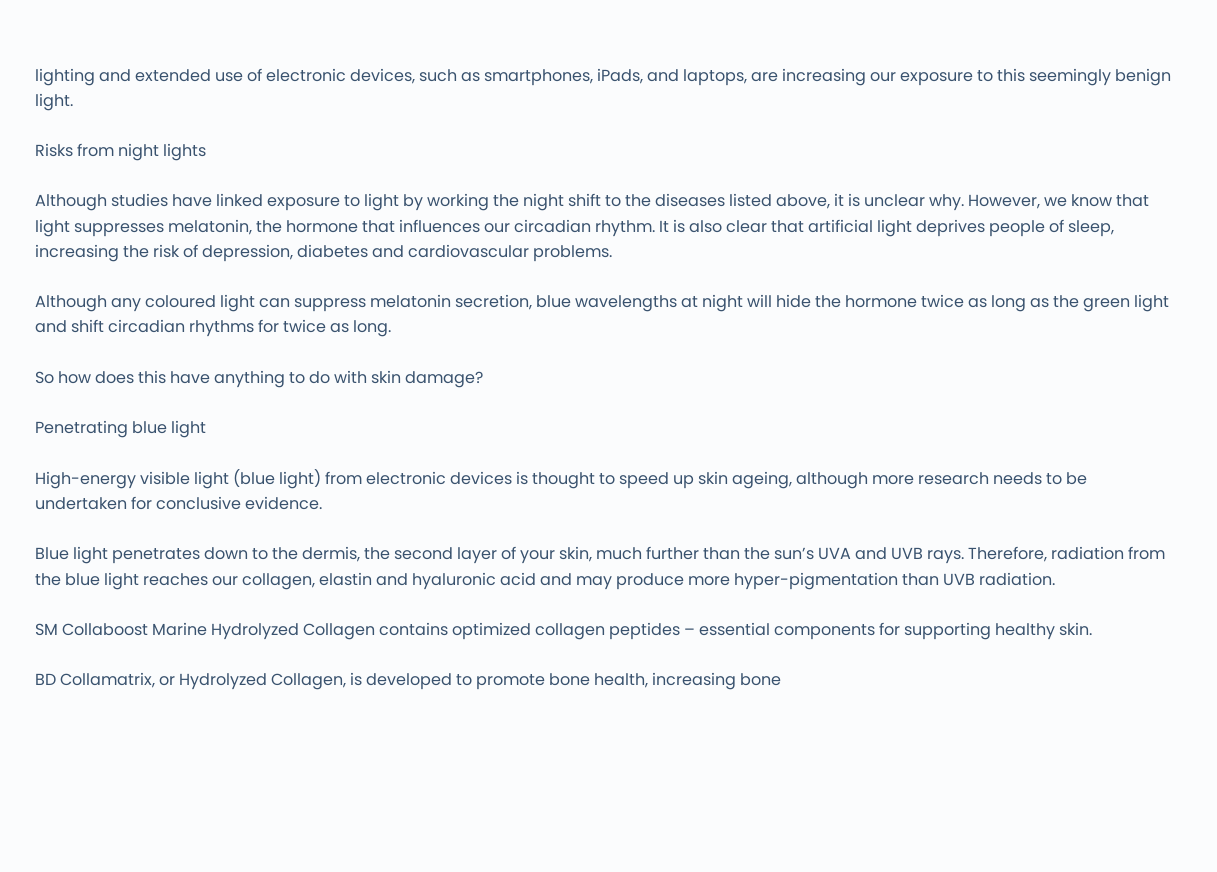lighting and extended use of electronic devices, such as smartphones, iPads, and laptops, are increasing our exposure to this seemingly benign light.

Risks from night lights

Although studies have linked exposure to light by working the night shift to the diseases listed above, it is unclear why. However, we know that light suppresses melatonin, the hormone that influences our circadian rhythm. It is also clear that artificial light deprives people of sleep, increasing the risk of depression, diabetes and cardiovascular problems.

Although any coloured light can suppress melatonin secretion, blue wavelengths at night will hide the hormone twice as long as the green light and shift circadian rhythms for twice as long.

So how does this have anything to do with skin damage?

Penetrating blue light

High-energy visible light (blue light) from electronic devices is thought to speed up skin ageing, although more research needs to be undertaken for conclusive evidence.

Blue light penetrates down to the dermis, the second layer of your skin, much further than the sun’s UVA and UVB rays. Therefore, radiation from the blue light reaches our collagen, elastin and hyaluronic acid and may produce more hyper-pigmentation than UVB radiation.

SM Collaboost Marine Hydrolyzed Collagen contains optimized collagen peptides – essential components for supporting healthy skin.

BD Collamatrix, or Hydrolyzed Collagen, is developed to promote bone health, increasing bone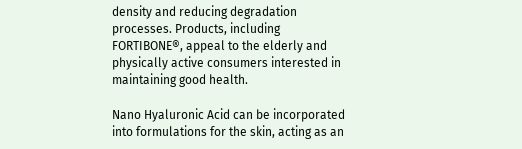density and reducing degradation processes. Products, including FORTIBONE®, appeal to the elderly and physically active consumers interested in maintaining good health.

Nano Hyaluronic Acid can be incorporated into formulations for the skin, acting as an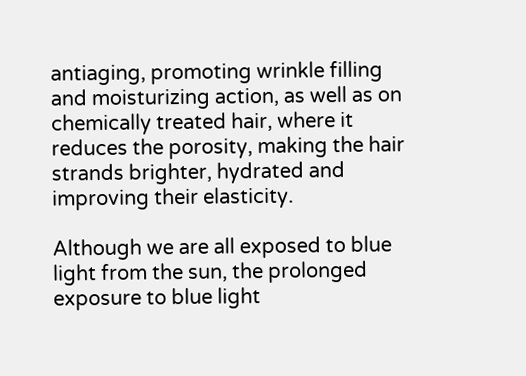antiaging, promoting wrinkle filling and moisturizing action, as well as on chemically treated hair, where it reduces the porosity, making the hair strands brighter, hydrated and improving their elasticity.

Although we are all exposed to blue light from the sun, the prolonged exposure to blue light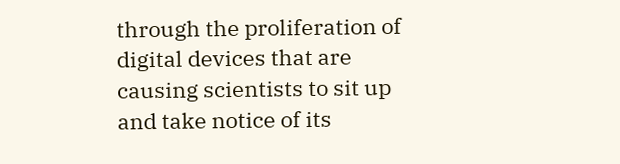through the proliferation of digital devices that are causing scientists to sit up and take notice of its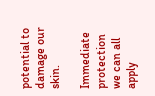potential to damage our skin.

Immediate protection we can all apply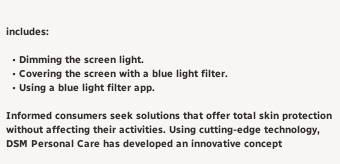includes:

  • Dimming the screen light.
  • Covering the screen with a blue light filter.
  • Using a blue light filter app.

Informed consumers seek solutions that offer total skin protection without affecting their activities. Using cutting-edge technology, DSM Personal Care has developed an innovative concept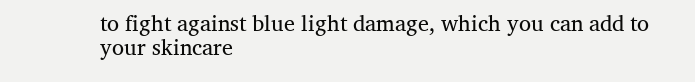to fight against blue light damage, which you can add to your skincare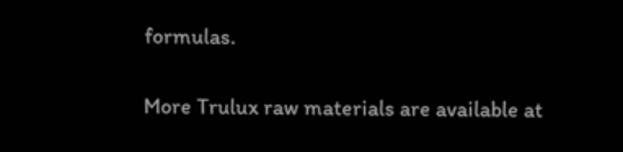formulas.

More Trulux raw materials are available at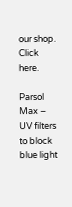our shop. Click here.

Parsol Max – UV filters to block blue light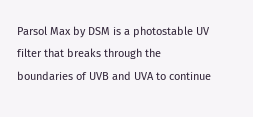Parsol Max by DSM is a photostable UV filter that breaks through the boundaries of UVB and UVA to continue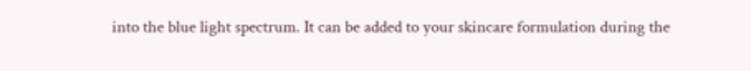into the blue light spectrum. It can be added to your skincare formulation during the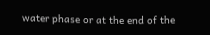water phase or at the end of the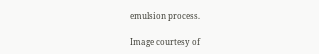emulsion process.

Image courtesy of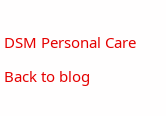DSM Personal Care

Back to blog